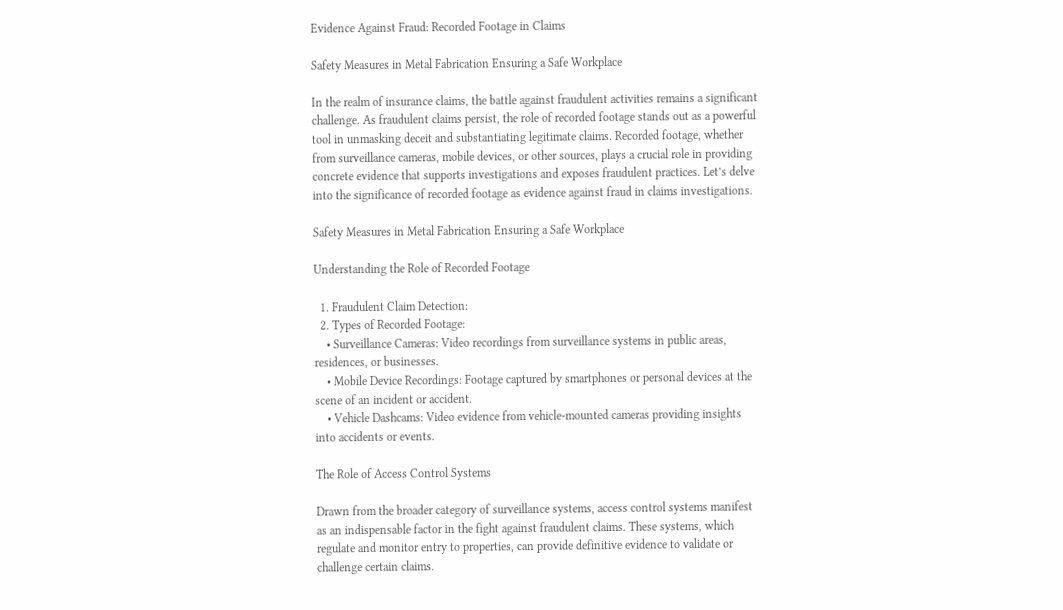Evidence Against Fraud: Recorded Footage in Claims

Safety Measures in Metal Fabrication Ensuring a Safe Workplace

In the realm of insurance claims, the battle against fraudulent activities remains a significant challenge. As fraudulent claims persist, the role of recorded footage stands out as a powerful tool in unmasking deceit and substantiating legitimate claims. Recorded footage, whether from surveillance cameras, mobile devices, or other sources, plays a crucial role in providing concrete evidence that supports investigations and exposes fraudulent practices. Let’s delve into the significance of recorded footage as evidence against fraud in claims investigations.

Safety Measures in Metal Fabrication Ensuring a Safe Workplace

Understanding the Role of Recorded Footage

  1. Fraudulent Claim Detection:
  2. Types of Recorded Footage:
    • Surveillance Cameras: Video recordings from surveillance systems in public areas, residences, or businesses.
    • Mobile Device Recordings: Footage captured by smartphones or personal devices at the scene of an incident or accident.
    • Vehicle Dashcams: Video evidence from vehicle-mounted cameras providing insights into accidents or events.

The Role of Access Control Systems

Drawn from the broader category of surveillance systems, access control systems manifest as an indispensable factor in the fight against fraudulent claims. These systems, which regulate and monitor entry to properties, can provide definitive evidence to validate or challenge certain claims.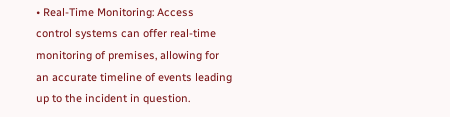• Real-Time Monitoring: Access control systems can offer real-time monitoring of premises, allowing for an accurate timeline of events leading up to the incident in question.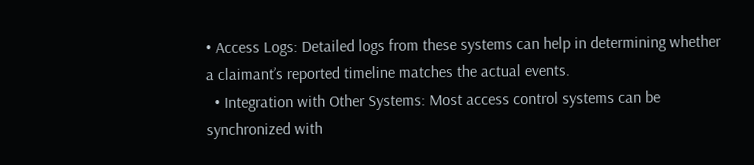• Access Logs: Detailed logs from these systems can help in determining whether a claimant’s reported timeline matches the actual events.
  • Integration with Other Systems: Most access control systems can be synchronized with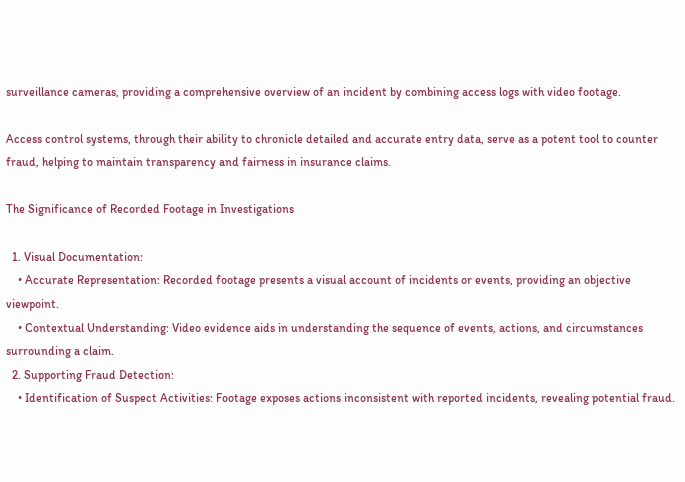surveillance cameras, providing a comprehensive overview of an incident by combining access logs with video footage.

Access control systems, through their ability to chronicle detailed and accurate entry data, serve as a potent tool to counter fraud, helping to maintain transparency and fairness in insurance claims.

The Significance of Recorded Footage in Investigations

  1. Visual Documentation:
    • Accurate Representation: Recorded footage presents a visual account of incidents or events, providing an objective viewpoint.
    • Contextual Understanding: Video evidence aids in understanding the sequence of events, actions, and circumstances surrounding a claim.
  2. Supporting Fraud Detection:
    • Identification of Suspect Activities: Footage exposes actions inconsistent with reported incidents, revealing potential fraud.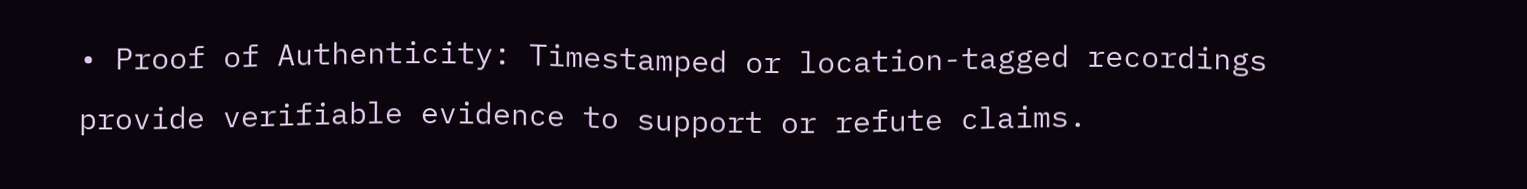• Proof of Authenticity: Timestamped or location-tagged recordings provide verifiable evidence to support or refute claims.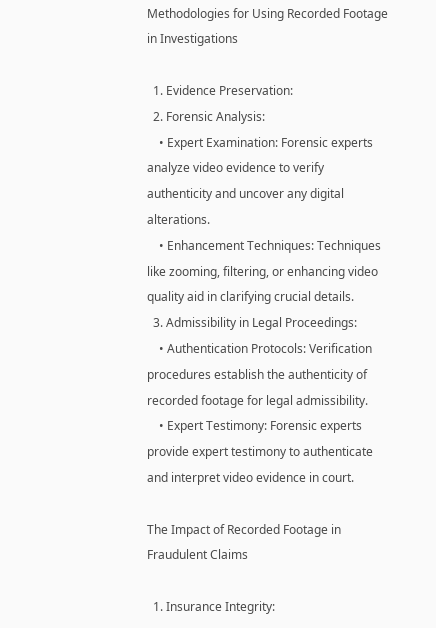Methodologies for Using Recorded Footage in Investigations

  1. Evidence Preservation:
  2. Forensic Analysis:
    • Expert Examination: Forensic experts analyze video evidence to verify authenticity and uncover any digital alterations.
    • Enhancement Techniques: Techniques like zooming, filtering, or enhancing video quality aid in clarifying crucial details.
  3. Admissibility in Legal Proceedings:
    • Authentication Protocols: Verification procedures establish the authenticity of recorded footage for legal admissibility.
    • Expert Testimony: Forensic experts provide expert testimony to authenticate and interpret video evidence in court.

The Impact of Recorded Footage in Fraudulent Claims

  1. Insurance Integrity: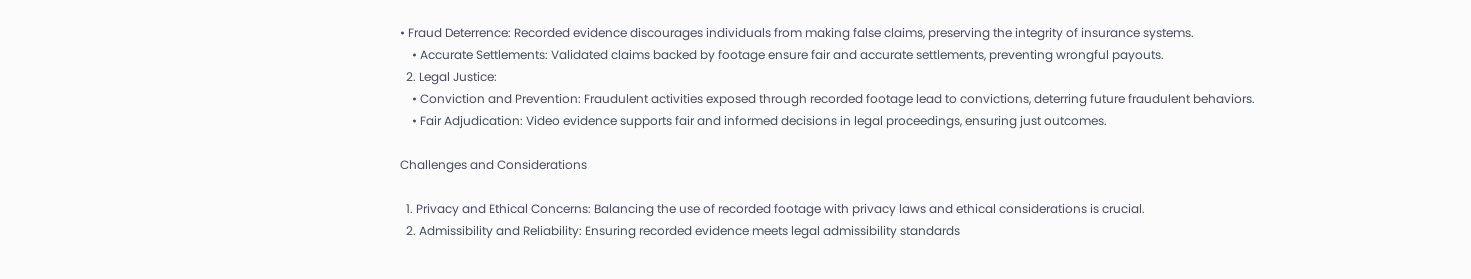• Fraud Deterrence: Recorded evidence discourages individuals from making false claims, preserving the integrity of insurance systems.
    • Accurate Settlements: Validated claims backed by footage ensure fair and accurate settlements, preventing wrongful payouts.
  2. Legal Justice:
    • Conviction and Prevention: Fraudulent activities exposed through recorded footage lead to convictions, deterring future fraudulent behaviors.
    • Fair Adjudication: Video evidence supports fair and informed decisions in legal proceedings, ensuring just outcomes.

Challenges and Considerations

  1. Privacy and Ethical Concerns: Balancing the use of recorded footage with privacy laws and ethical considerations is crucial.
  2. Admissibility and Reliability: Ensuring recorded evidence meets legal admissibility standards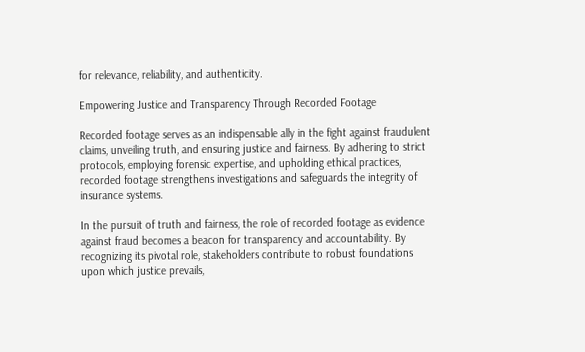for relevance, reliability, and authenticity.

Empowering Justice and Transparency Through Recorded Footage

Recorded footage serves as an indispensable ally in the fight against fraudulent claims, unveiling truth, and ensuring justice and fairness. By adhering to strict protocols, employing forensic expertise, and upholding ethical practices, recorded footage strengthens investigations and safeguards the integrity of insurance systems.

In the pursuit of truth and fairness, the role of recorded footage as evidence against fraud becomes a beacon for transparency and accountability. By recognizing its pivotal role, stakeholders contribute to robust foundations upon which justice prevails,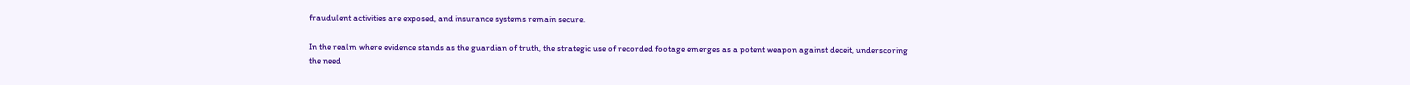fraudulent activities are exposed, and insurance systems remain secure.

In the realm where evidence stands as the guardian of truth, the strategic use of recorded footage emerges as a potent weapon against deceit, underscoring the need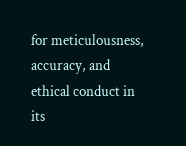for meticulousness, accuracy, and ethical conduct in its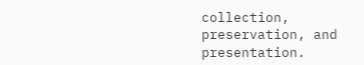collection, preservation, and presentation.